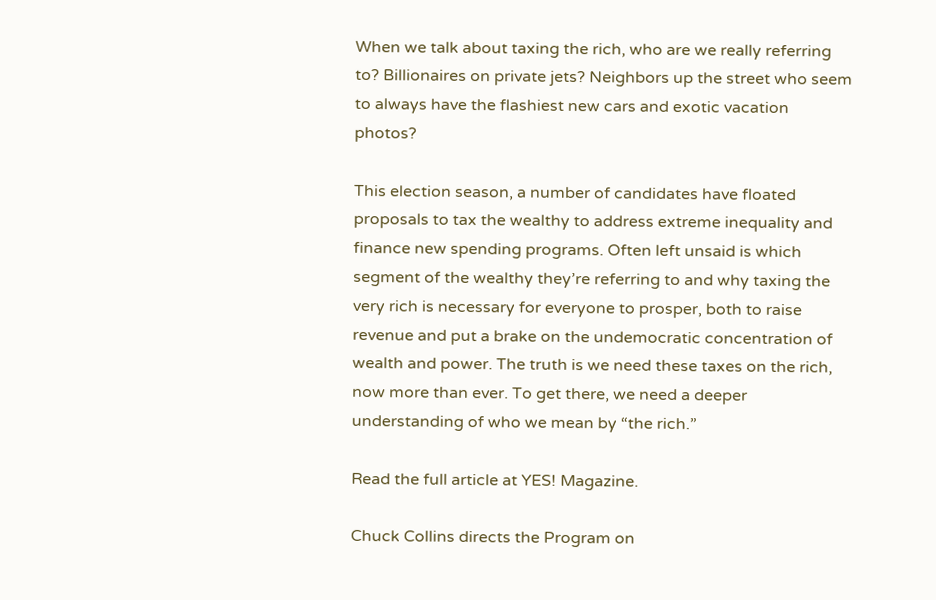When we talk about taxing the rich, who are we really referring to? Billionaires on private jets? Neighbors up the street who seem to always have the flashiest new cars and exotic vacation photos?

This election season, a number of candidates have floated proposals to tax the wealthy to address extreme inequality and finance new spending programs. Often left unsaid is which segment of the wealthy they’re referring to and why taxing the very rich is necessary for everyone to prosper, both to raise revenue and put a brake on the undemocratic concentration of wealth and power. The truth is we need these taxes on the rich, now more than ever. To get there, we need a deeper understanding of who we mean by “the rich.”

Read the full article at YES! Magazine.

Chuck Collins directs the Program on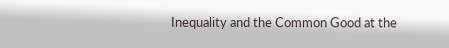Inequality and the Common Good at the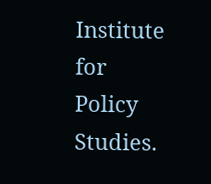Institute for Policy Studies.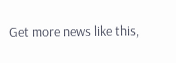Get more news like this,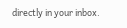directly in your inbox.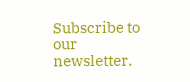Subscribe to our newsletter.